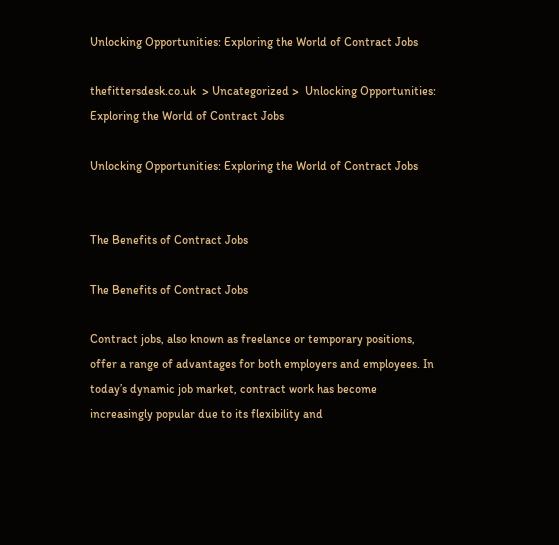Unlocking Opportunities: Exploring the World of Contract Jobs

thefittersdesk.co.uk  > Uncategorized >  Unlocking Opportunities: Exploring the World of Contract Jobs

Unlocking Opportunities: Exploring the World of Contract Jobs


The Benefits of Contract Jobs

The Benefits of Contract Jobs

Contract jobs, also known as freelance or temporary positions, offer a range of advantages for both employers and employees. In today’s dynamic job market, contract work has become increasingly popular due to its flexibility and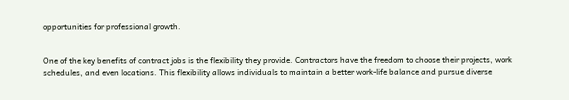opportunities for professional growth.


One of the key benefits of contract jobs is the flexibility they provide. Contractors have the freedom to choose their projects, work schedules, and even locations. This flexibility allows individuals to maintain a better work-life balance and pursue diverse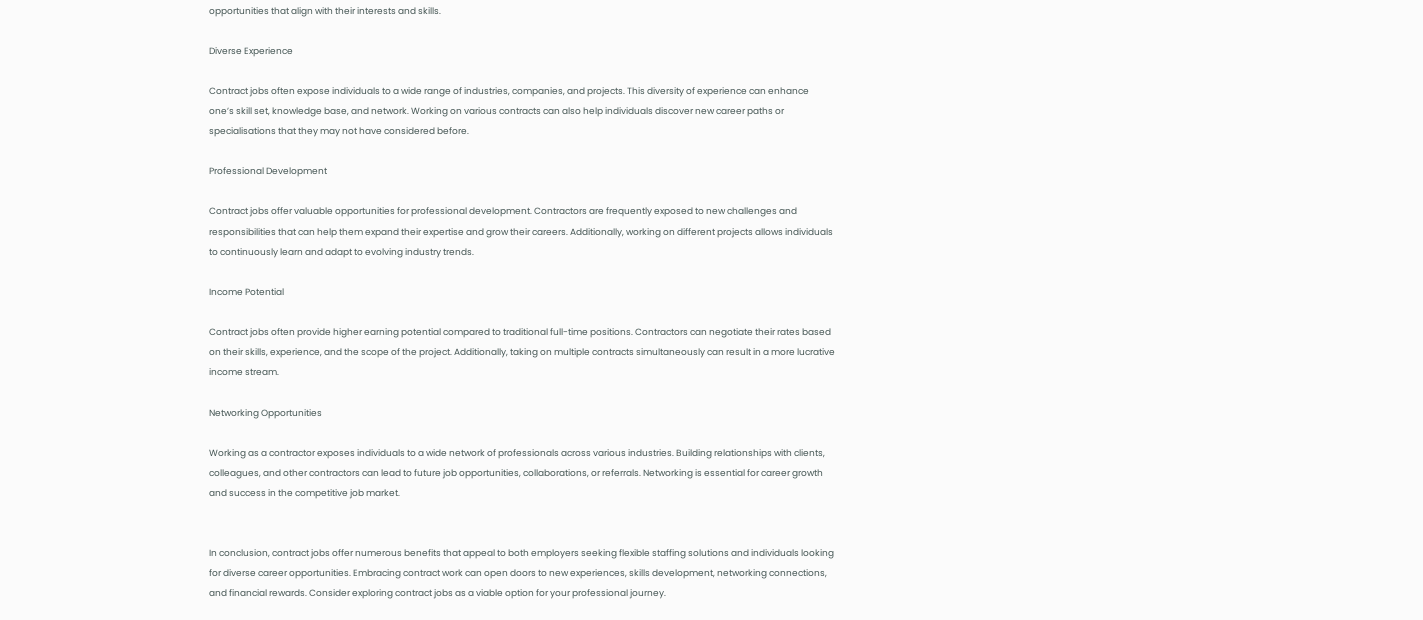opportunities that align with their interests and skills.

Diverse Experience

Contract jobs often expose individuals to a wide range of industries, companies, and projects. This diversity of experience can enhance one’s skill set, knowledge base, and network. Working on various contracts can also help individuals discover new career paths or specialisations that they may not have considered before.

Professional Development

Contract jobs offer valuable opportunities for professional development. Contractors are frequently exposed to new challenges and responsibilities that can help them expand their expertise and grow their careers. Additionally, working on different projects allows individuals to continuously learn and adapt to evolving industry trends.

Income Potential

Contract jobs often provide higher earning potential compared to traditional full-time positions. Contractors can negotiate their rates based on their skills, experience, and the scope of the project. Additionally, taking on multiple contracts simultaneously can result in a more lucrative income stream.

Networking Opportunities

Working as a contractor exposes individuals to a wide network of professionals across various industries. Building relationships with clients, colleagues, and other contractors can lead to future job opportunities, collaborations, or referrals. Networking is essential for career growth and success in the competitive job market.


In conclusion, contract jobs offer numerous benefits that appeal to both employers seeking flexible staffing solutions and individuals looking for diverse career opportunities. Embracing contract work can open doors to new experiences, skills development, networking connections, and financial rewards. Consider exploring contract jobs as a viable option for your professional journey.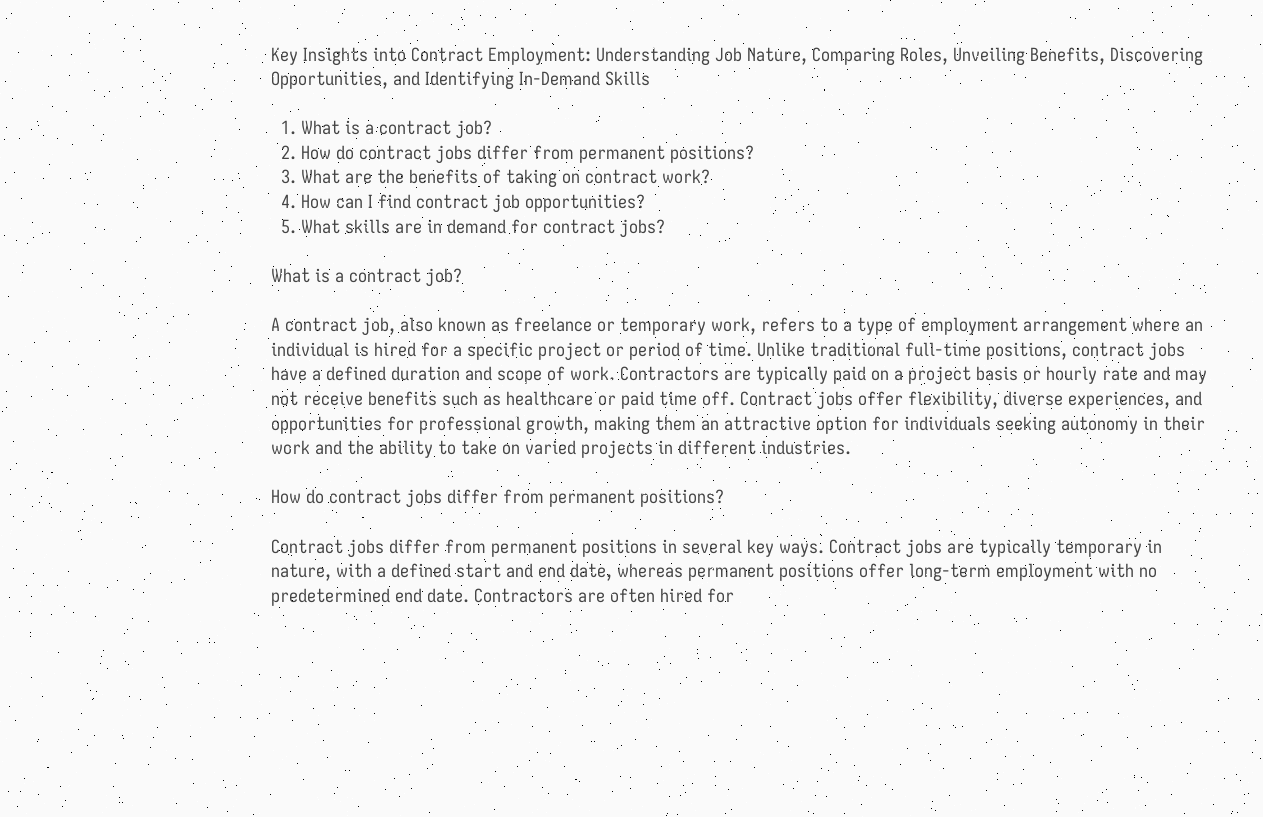Key Insights into Contract Employment: Understanding Job Nature, Comparing Roles, Unveiling Benefits, Discovering Opportunities, and Identifying In-Demand Skills

  1. What is a contract job?
  2. How do contract jobs differ from permanent positions?
  3. What are the benefits of taking on contract work?
  4. How can I find contract job opportunities?
  5. What skills are in demand for contract jobs?

What is a contract job?

A contract job, also known as freelance or temporary work, refers to a type of employment arrangement where an individual is hired for a specific project or period of time. Unlike traditional full-time positions, contract jobs have a defined duration and scope of work. Contractors are typically paid on a project basis or hourly rate and may not receive benefits such as healthcare or paid time off. Contract jobs offer flexibility, diverse experiences, and opportunities for professional growth, making them an attractive option for individuals seeking autonomy in their work and the ability to take on varied projects in different industries.

How do contract jobs differ from permanent positions?

Contract jobs differ from permanent positions in several key ways. Contract jobs are typically temporary in nature, with a defined start and end date, whereas permanent positions offer long-term employment with no predetermined end date. Contractors are often hired for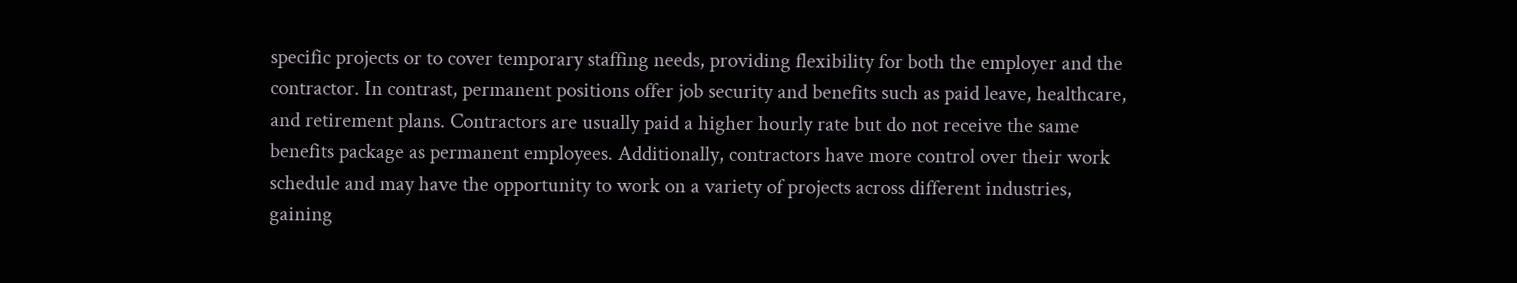specific projects or to cover temporary staffing needs, providing flexibility for both the employer and the contractor. In contrast, permanent positions offer job security and benefits such as paid leave, healthcare, and retirement plans. Contractors are usually paid a higher hourly rate but do not receive the same benefits package as permanent employees. Additionally, contractors have more control over their work schedule and may have the opportunity to work on a variety of projects across different industries, gaining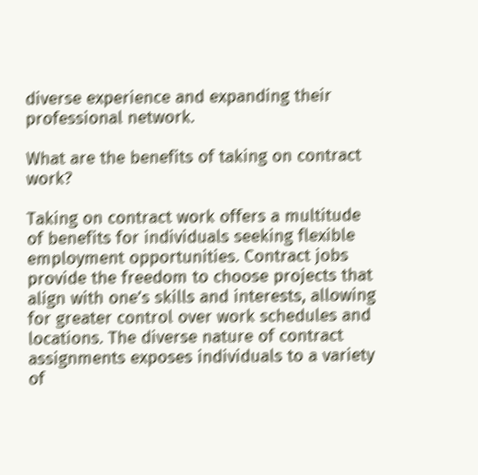diverse experience and expanding their professional network.

What are the benefits of taking on contract work?

Taking on contract work offers a multitude of benefits for individuals seeking flexible employment opportunities. Contract jobs provide the freedom to choose projects that align with one’s skills and interests, allowing for greater control over work schedules and locations. The diverse nature of contract assignments exposes individuals to a variety of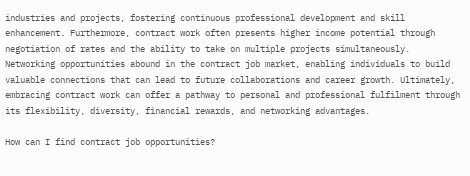industries and projects, fostering continuous professional development and skill enhancement. Furthermore, contract work often presents higher income potential through negotiation of rates and the ability to take on multiple projects simultaneously. Networking opportunities abound in the contract job market, enabling individuals to build valuable connections that can lead to future collaborations and career growth. Ultimately, embracing contract work can offer a pathway to personal and professional fulfilment through its flexibility, diversity, financial rewards, and networking advantages.

How can I find contract job opportunities?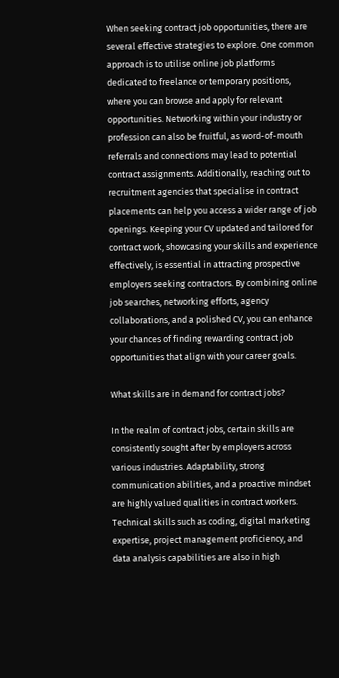When seeking contract job opportunities, there are several effective strategies to explore. One common approach is to utilise online job platforms dedicated to freelance or temporary positions, where you can browse and apply for relevant opportunities. Networking within your industry or profession can also be fruitful, as word-of-mouth referrals and connections may lead to potential contract assignments. Additionally, reaching out to recruitment agencies that specialise in contract placements can help you access a wider range of job openings. Keeping your CV updated and tailored for contract work, showcasing your skills and experience effectively, is essential in attracting prospective employers seeking contractors. By combining online job searches, networking efforts, agency collaborations, and a polished CV, you can enhance your chances of finding rewarding contract job opportunities that align with your career goals.

What skills are in demand for contract jobs?

In the realm of contract jobs, certain skills are consistently sought after by employers across various industries. Adaptability, strong communication abilities, and a proactive mindset are highly valued qualities in contract workers. Technical skills such as coding, digital marketing expertise, project management proficiency, and data analysis capabilities are also in high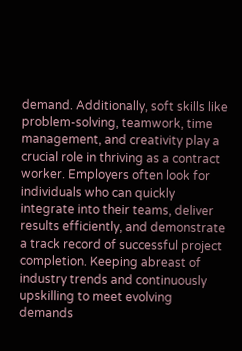demand. Additionally, soft skills like problem-solving, teamwork, time management, and creativity play a crucial role in thriving as a contract worker. Employers often look for individuals who can quickly integrate into their teams, deliver results efficiently, and demonstrate a track record of successful project completion. Keeping abreast of industry trends and continuously upskilling to meet evolving demands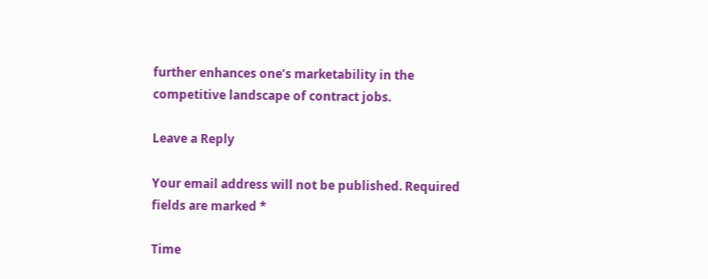further enhances one’s marketability in the competitive landscape of contract jobs.

Leave a Reply

Your email address will not be published. Required fields are marked *

Time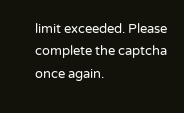limit exceeded. Please complete the captcha once again.